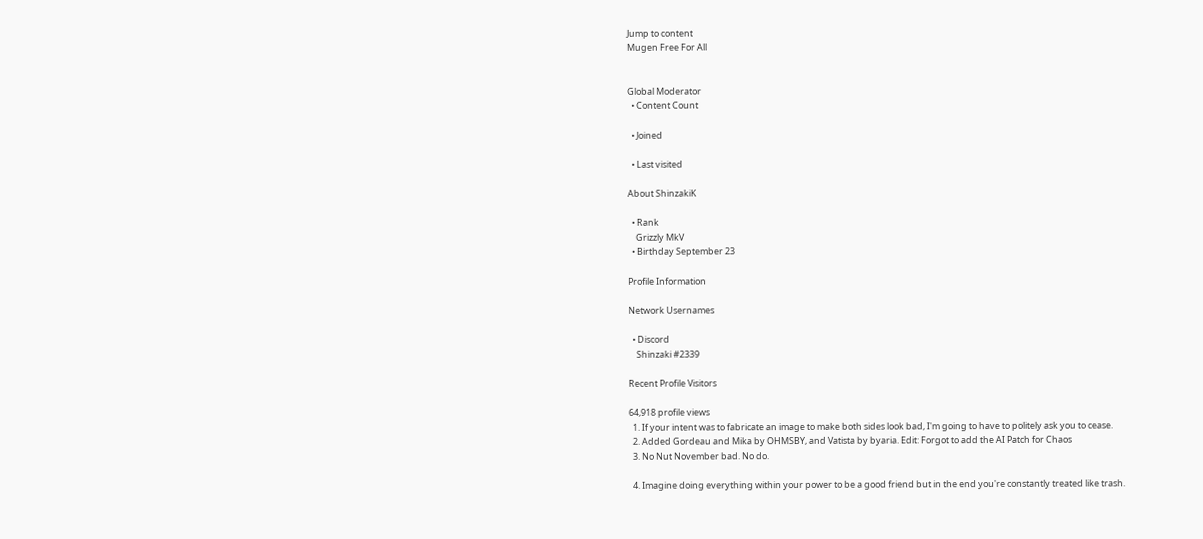Jump to content
Mugen Free For All


Global Moderator
  • Content Count

  • Joined

  • Last visited

About ShinzakiK

  • Rank
    Grizzly MkV
  • Birthday September 23

Profile Information

Network Usernames

  • Discord
    Shinzaki #2339

Recent Profile Visitors

64,918 profile views
  1. If your intent was to fabricate an image to make both sides look bad, I'm going to have to politely ask you to cease.
  2. Added Gordeau and Mika by OHMSBY, and Vatista by byaria. Edit: Forgot to add the AI Patch for Chaos
  3. No Nut November bad. No do.

  4. Imagine doing everything within your power to be a good friend but in the end you're constantly treated like trash.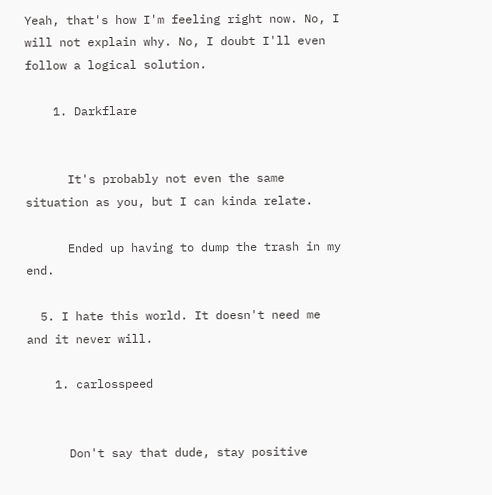Yeah, that's how I'm feeling right now. No, I will not explain why. No, I doubt I'll even follow a logical solution.

    1. Darkflare


      It's probably not even the same situation as you, but I can kinda relate.

      Ended up having to dump the trash in my end.

  5. I hate this world. It doesn't need me and it never will.

    1. carlosspeed


      Don't say that dude, stay positive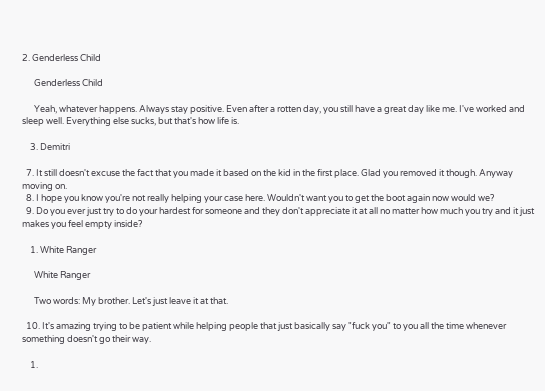2. Genderless Child

      Genderless Child

      Yeah, whatever happens. Always stay positive. Even after a rotten day, you still have a great day like me. I've worked and sleep well. Everything else sucks, but that's how life is.

    3. Demitri

  7. It still doesn't excuse the fact that you made it based on the kid in the first place. Glad you removed it though. Anyway moving on.
  8. I hope you know you're not really helping your case here. Wouldn't want you to get the boot again now would we?
  9. Do you ever just try to do your hardest for someone and they don't appreciate it at all no matter how much you try and it just makes you feel empty inside?

    1. White Ranger

      White Ranger

      Two words: My brother. Let's just leave it at that.

  10. It's amazing trying to be patient while helping people that just basically say "fuck you" to you all the time whenever something doesn't go their way.

    1.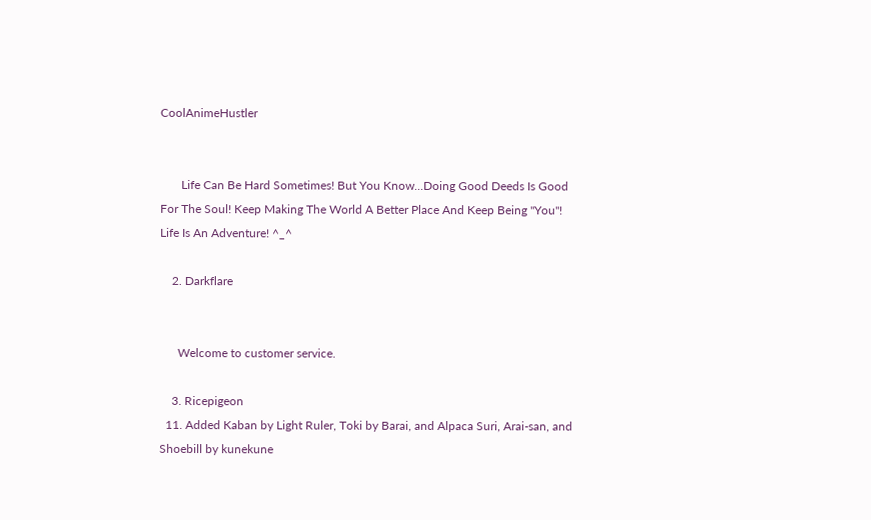CoolAnimeHustler


       Life Can Be Hard Sometimes! But You Know...Doing Good Deeds Is Good For The Soul! Keep Making The World A Better Place And Keep Being "You"! Life Is An Adventure! ^_^

    2. Darkflare


      Welcome to customer service.

    3. Ricepigeon
  11. Added Kaban by Light Ruler, Toki by Barai, and Alpaca Suri, Arai-san, and Shoebill by kunekune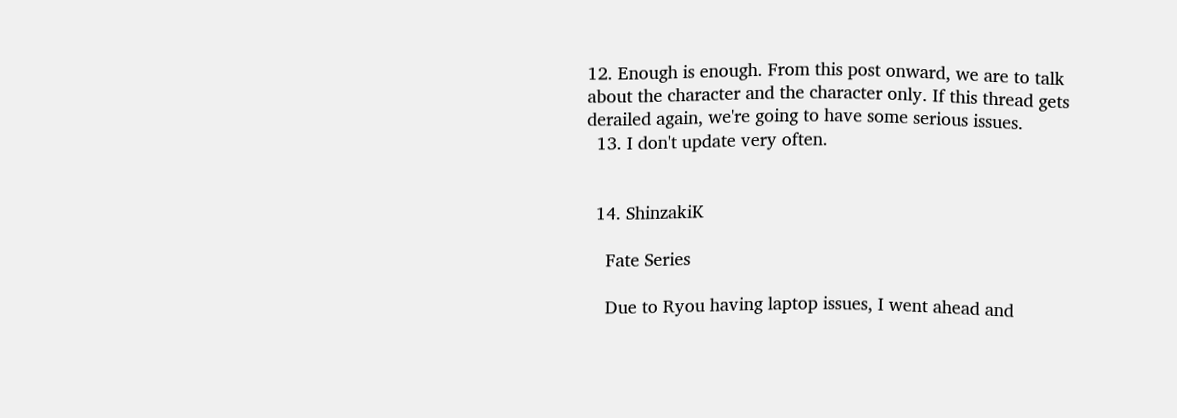12. Enough is enough. From this post onward, we are to talk about the character and the character only. If this thread gets derailed again, we're going to have some serious issues.
  13. I don't update very often.


  14. ShinzakiK

    Fate Series

    Due to Ryou having laptop issues, I went ahead and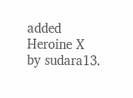added Heroine X by sudara13.